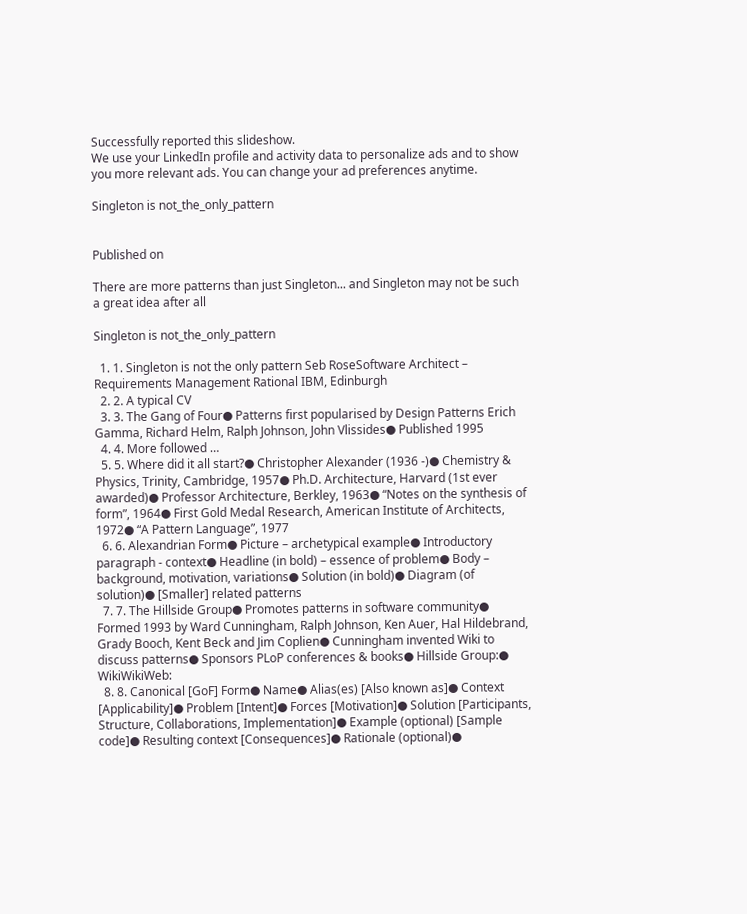Successfully reported this slideshow.
We use your LinkedIn profile and activity data to personalize ads and to show you more relevant ads. You can change your ad preferences anytime.

Singleton is not_the_only_pattern


Published on

There are more patterns than just Singleton... and Singleton may not be such a great idea after all

Singleton is not_the_only_pattern

  1. 1. Singleton is not the only pattern Seb RoseSoftware Architect – Requirements Management Rational IBM, Edinburgh
  2. 2. A typical CV
  3. 3. The Gang of Four● Patterns first popularised by Design Patterns Erich Gamma, Richard Helm, Ralph Johnson, John Vlissides● Published 1995
  4. 4. More followed …
  5. 5. Where did it all start?● Christopher Alexander (1936 -)● Chemistry & Physics, Trinity, Cambridge, 1957● Ph.D. Architecture, Harvard (1st ever awarded)● Professor Architecture, Berkley, 1963● “Notes on the synthesis of form”, 1964● First Gold Medal Research, American Institute of Architects, 1972● “A Pattern Language”, 1977
  6. 6. Alexandrian Form● Picture – archetypical example● Introductory paragraph - context● Headline (in bold) – essence of problem● Body – background, motivation, variations● Solution (in bold)● Diagram (of solution)● [Smaller] related patterns
  7. 7. The Hillside Group● Promotes patterns in software community● Formed 1993 by Ward Cunningham, Ralph Johnson, Ken Auer, Hal Hildebrand, Grady Booch, Kent Beck and Jim Coplien● Cunningham invented Wiki to discuss patterns● Sponsors PLoP conferences & books● Hillside Group:● WikiWikiWeb:
  8. 8. Canonical [GoF] Form● Name● Alias(es) [Also known as]● Context [Applicability]● Problem [Intent]● Forces [Motivation]● Solution [Participants, Structure, Collaborations, Implementation]● Example (optional) [Sample code]● Resulting context [Consequences]● Rationale (optional)●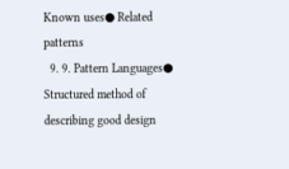Known uses● Related patterns
  9. 9. Pattern Languages● Structured method of describing good design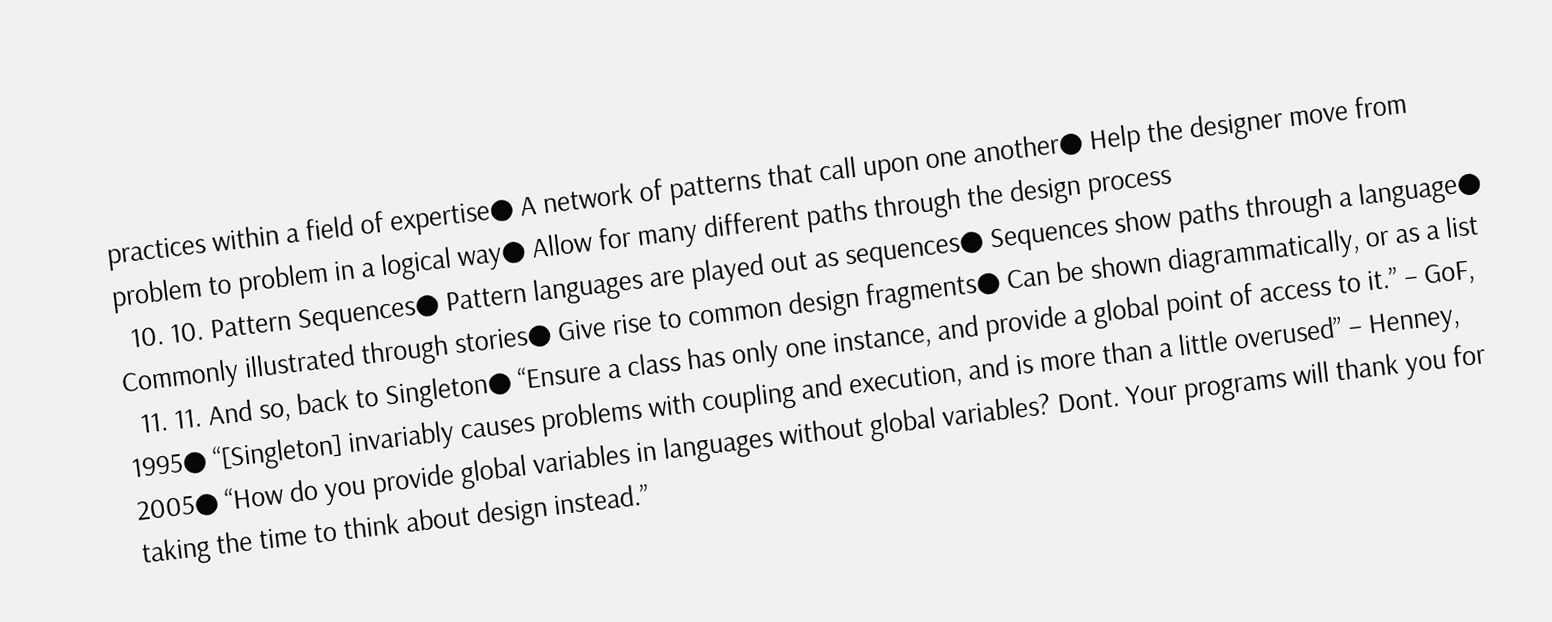practices within a field of expertise● A network of patterns that call upon one another● Help the designer move from problem to problem in a logical way● Allow for many different paths through the design process
  10. 10. Pattern Sequences● Pattern languages are played out as sequences● Sequences show paths through a language● Commonly illustrated through stories● Give rise to common design fragments● Can be shown diagrammatically, or as a list
  11. 11. And so, back to Singleton● “Ensure a class has only one instance, and provide a global point of access to it.” – GoF, 1995● “[Singleton] invariably causes problems with coupling and execution, and is more than a little overused” – Henney, 2005● “How do you provide global variables in languages without global variables? Dont. Your programs will thank you for taking the time to think about design instead.”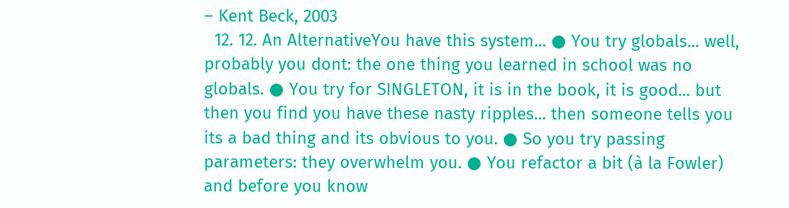– Kent Beck, 2003
  12. 12. An AlternativeYou have this system... ● You try globals... well, probably you dont: the one thing you learned in school was no globals. ● You try for SINGLETON, it is in the book, it is good... but then you find you have these nasty ripples... then someone tells you its a bad thing and its obvious to you. ● So you try passing parameters: they overwhelm you. ● You refactor a bit (à la Fowler) and before you know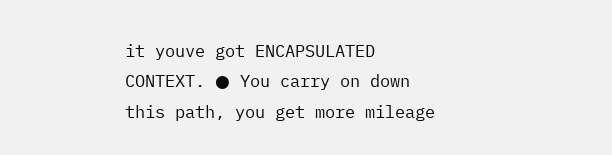it youve got ENCAPSULATED CONTEXT. ● You carry on down this path, you get more mileage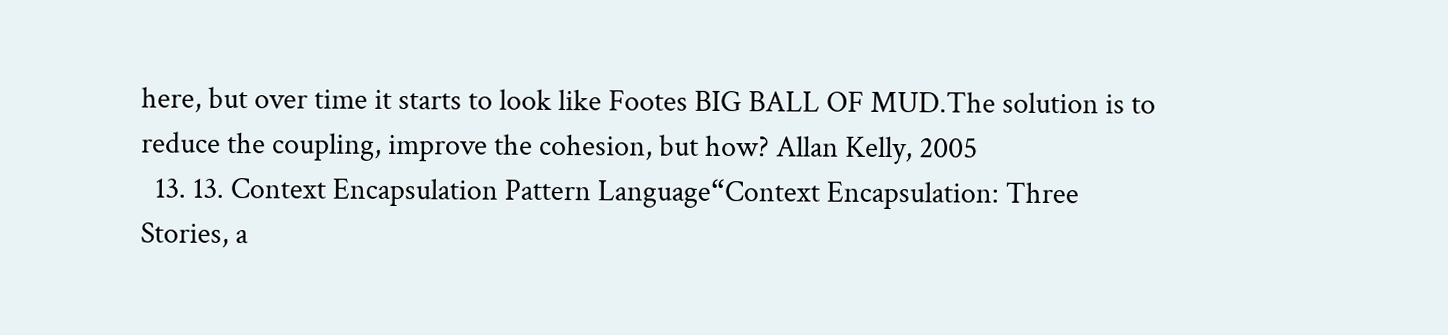here, but over time it starts to look like Footes BIG BALL OF MUD.The solution is to reduce the coupling, improve the cohesion, but how? Allan Kelly, 2005
  13. 13. Context Encapsulation Pattern Language“Context Encapsulation: Three Stories, a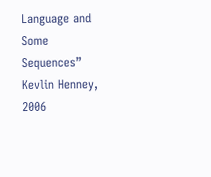Language and Some Sequences” Kevlin Henney, 2006